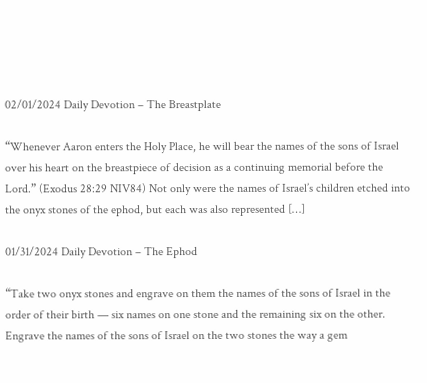02/01/2024 Daily Devotion – The Breastplate

“Whenever Aaron enters the Holy Place, he will bear the names of the sons of Israel over his heart on the breastpiece of decision as a continuing memorial before the Lord.” (Exodus 28:29 NIV84) Not only were the names of Israel’s children etched into the onyx stones of the ephod, but each was also represented […]

01/31/2024 Daily Devotion – The Ephod

“Take two onyx stones and engrave on them the names of the sons of Israel in the order of their birth — six names on one stone and the remaining six on the other. Engrave the names of the sons of Israel on the two stones the way a gem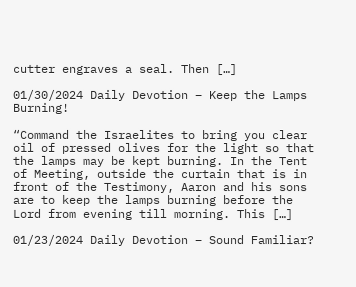cutter engraves a seal. Then […]

01/30/2024 Daily Devotion – Keep the Lamps Burning!

“Command the Israelites to bring you clear oil of pressed olives for the light so that the lamps may be kept burning. In the Tent of Meeting, outside the curtain that is in front of the Testimony, Aaron and his sons are to keep the lamps burning before the Lord from evening till morning. This […]

01/23/2024 Daily Devotion – Sound Familiar?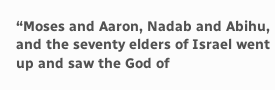“Moses and Aaron, Nadab and Abihu, and the seventy elders of Israel went up and saw the God of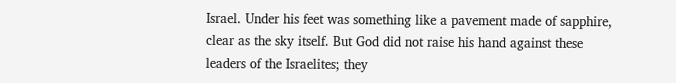Israel. Under his feet was something like a pavement made of sapphire, clear as the sky itself. But God did not raise his hand against these leaders of the Israelites; they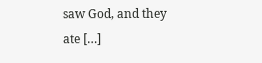saw God, and they ate […]